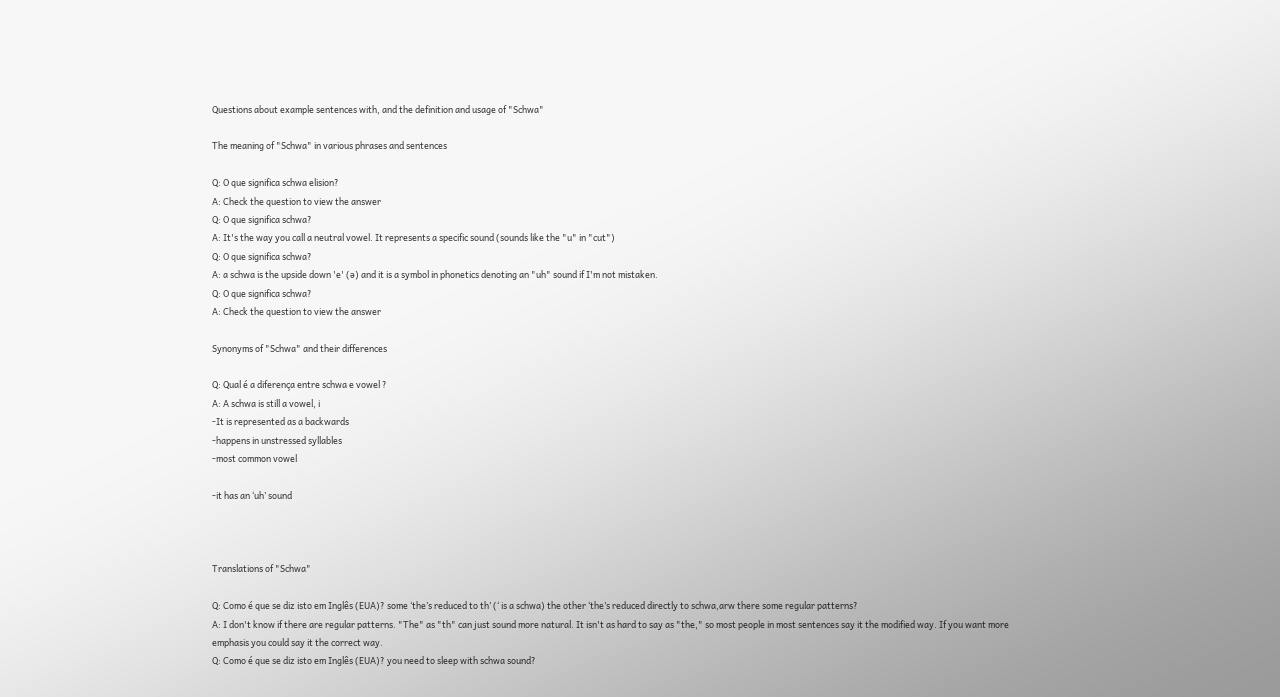Questions about example sentences with, and the definition and usage of "Schwa"

The meaning of "Schwa" in various phrases and sentences

Q: O que significa schwa elision?
A: Check the question to view the answer
Q: O que significa schwa?
A: It's the way you call a neutral vowel. It represents a specific sound (sounds like the "u" in "cut")
Q: O que significa schwa?
A: a schwa is the upside down 'e' (ə) and it is a symbol in phonetics denoting an "uh" sound if I'm not mistaken.
Q: O que significa schwa?
A: Check the question to view the answer

Synonyms of "Schwa" and their differences

Q: Qual é a diferença entre schwa e vowel ?
A: A schwa is still a vowel, i
-It is represented as a backwards
-happens in unstressed syllables
-most common vowel

-it has an ‘uh’ sound



Translations of "Schwa"

Q: Como é que se diz isto em Inglês (EUA)? some ‘the’s reduced to th’ (‘ is a schwa) the other ‘the’s reduced directly to schwa,arw there some regular patterns?
A: I don't know if there are regular patterns. "The" as "th" can just sound more natural. It isn't as hard to say as "the," so most people in most sentences say it the modified way. If you want more emphasis you could say it the correct way.
Q: Como é que se diz isto em Inglês (EUA)? you need to sleep with schwa sound?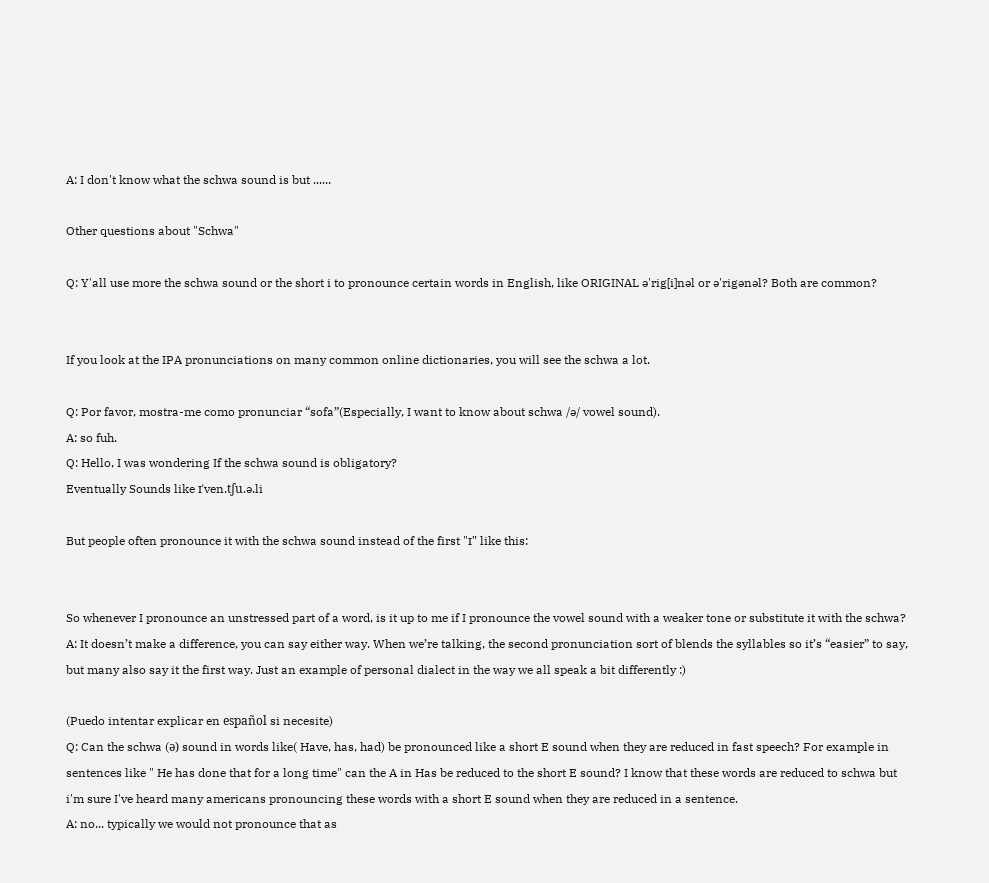A: I don't know what the schwa sound is but ......

Other questions about "Schwa"

Q: Y'all use more the schwa sound or the short i to pronounce certain words in English, like ORIGINAL ə'rig[i]nəl or ə'rigənəl? Both are common?


If you look at the IPA pronunciations on many common online dictionaries, you will see the schwa a lot.

Q: Por favor, mostra-me como pronunciar “sofa”(Especially, I want to know about schwa /ə/ vowel sound).
A: so fuh.
Q: Hello, I was wondering If the schwa sound is obligatory?
Eventually Sounds like ɪˈven.tʃu.ə.li

But people often pronounce it with the schwa sound instead of the first "ɪ" like this:


So whenever I pronounce an unstressed part of a word, is it up to me if I pronounce the vowel sound with a weaker tone or substitute it with the schwa?
A: It doesn’t make a difference, you can say either way. When we’re talking, the second pronunciation sort of blends the syllables so it’s “easier” to say, but many also say it the first way. Just an example of personal dialect in the way we all speak a bit differently :)

(Puedo intentar explicar en español si necesite)
Q: Can the schwa (ǝ) sound in words like( Have, has, had) be pronounced like a short E sound when they are reduced in fast speech? For example in sentences like " He has done that for a long time" can the A in Has be reduced to the short E sound? I know that these words are reduced to schwa but i'm sure I've heard many americans pronouncing these words with a short E sound when they are reduced in a sentence.
A: no... typically we would not pronounce that as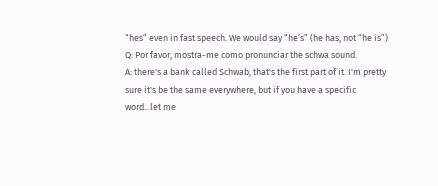“hes” even in fast speech. We would say “he’s” (he has, not “he is”)
Q: Por favor, mostra-me como pronunciar the schwa sound.
A: there's a bank called Schwab, that's the first part of it. I'm pretty sure it's be the same everywhere, but if you have a specific word...let me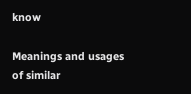know

Meanings and usages of similar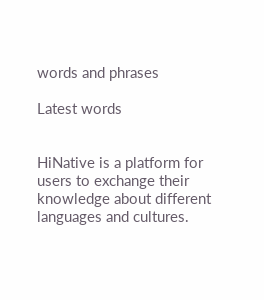words and phrases

Latest words


HiNative is a platform for users to exchange their knowledge about different languages and cultures.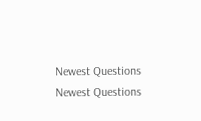Newest Questions
Newest Questions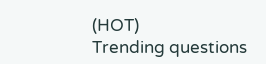(HOT)
Trending questions